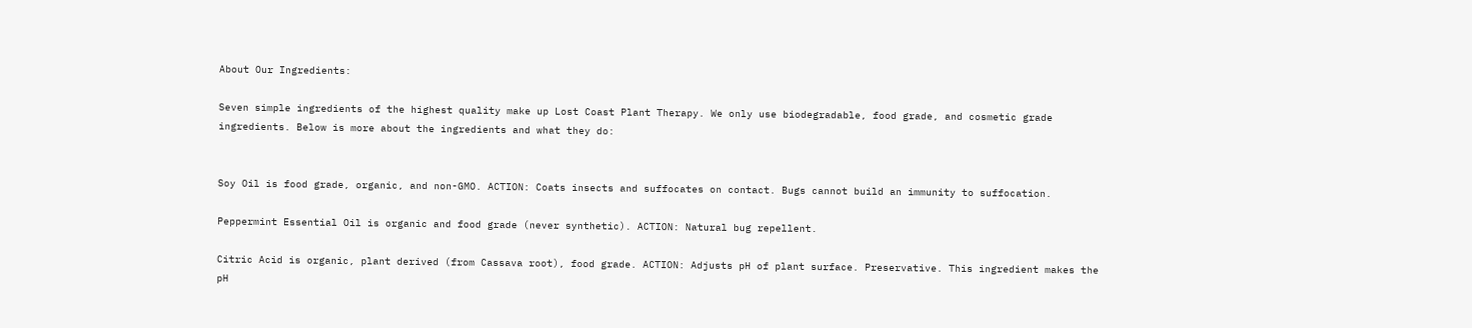About Our Ingredients:

Seven simple ingredients of the highest quality make up Lost Coast Plant Therapy. We only use biodegradable, food grade, and cosmetic grade ingredients. Below is more about the ingredients and what they do:


Soy Oil is food grade, organic, and non-GMO. ACTION: Coats insects and suffocates on contact. Bugs cannot build an immunity to suffocation.

Peppermint Essential Oil is organic and food grade (never synthetic). ACTION: Natural bug repellent.

Citric Acid is organic, plant derived (from Cassava root), food grade. ACTION: Adjusts pH of plant surface. Preservative. This ingredient makes the pH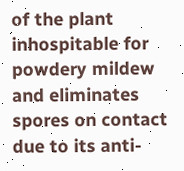of the plant inhospitable for powdery mildew and eliminates spores on contact due to its anti-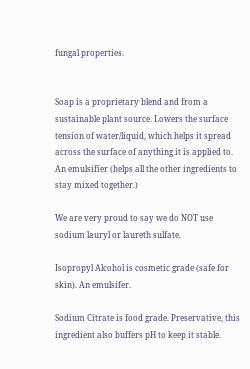fungal properties.


Soap is a proprietary blend and from a sustainable plant source. Lowers the surface tension of water/liquid, which helps it spread across the surface of anything it is applied to. An emulsifier (helps all the other ingredients to stay mixed together.)

We are very proud to say we do NOT use sodium lauryl or laureth sulfate.

Isopropyl Alcohol is cosmetic grade (safe for skin). An emulsifer.

Sodium Citrate is food grade. Preservative, this ingredient also buffers pH to keep it stable.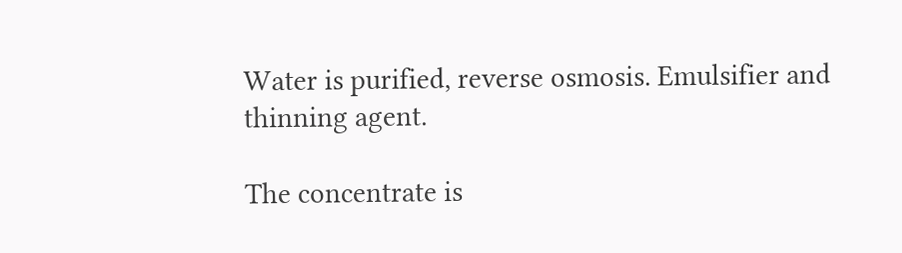Water is purified, reverse osmosis. Emulsifier and thinning agent.

The concentrate is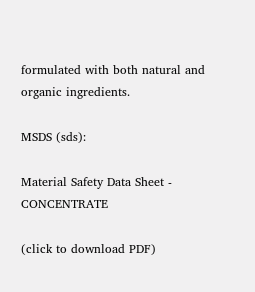formulated with both natural and organic ingredients.

MSDS (sds):

Material Safety Data Sheet - CONCENTRATE

(click to download PDF)